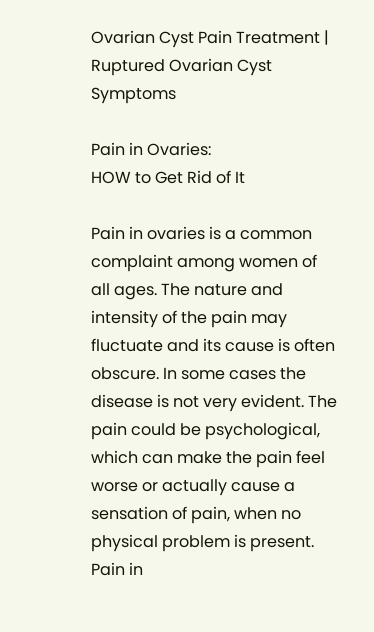Ovarian Cyst Pain Treatment | Ruptured Ovarian Cyst Symptoms

Pain in Ovaries:
HOW to Get Rid of It

Pain in ovaries is a common complaint among women of all ages. The nature and intensity of the pain may fluctuate and its cause is often obscure. In some cases the disease is not very evident. The pain could be psychological, which can make the pain feel worse or actually cause a sensation of pain, when no physical problem is present. Pain in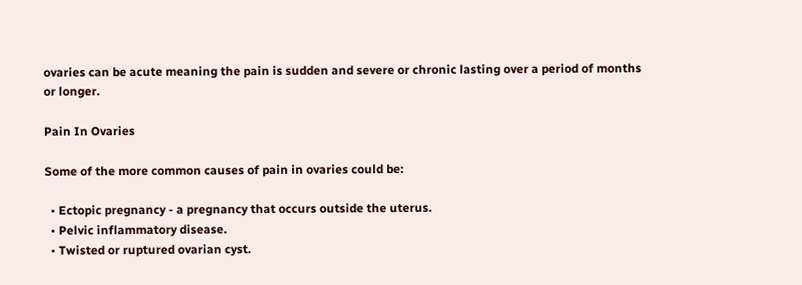ovaries can be acute meaning the pain is sudden and severe or chronic lasting over a period of months or longer.

Pain In Ovaries

Some of the more common causes of pain in ovaries could be:

  • Ectopic pregnancy - a pregnancy that occurs outside the uterus.
  • Pelvic inflammatory disease.
  • Twisted or ruptured ovarian cyst.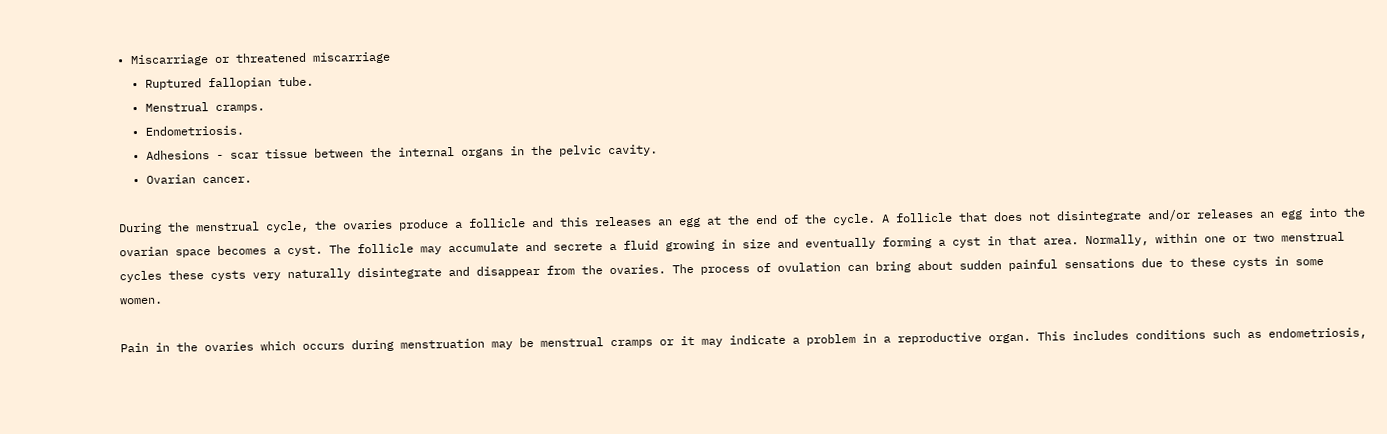• Miscarriage or threatened miscarriage
  • Ruptured fallopian tube.
  • Menstrual cramps.
  • Endometriosis.
  • Adhesions - scar tissue between the internal organs in the pelvic cavity.
  • Ovarian cancer.

During the menstrual cycle, the ovaries produce a follicle and this releases an egg at the end of the cycle. A follicle that does not disintegrate and/or releases an egg into the ovarian space becomes a cyst. The follicle may accumulate and secrete a fluid growing in size and eventually forming a cyst in that area. Normally, within one or two menstrual cycles these cysts very naturally disintegrate and disappear from the ovaries. The process of ovulation can bring about sudden painful sensations due to these cysts in some women.

Pain in the ovaries which occurs during menstruation may be menstrual cramps or it may indicate a problem in a reproductive organ. This includes conditions such as endometriosis,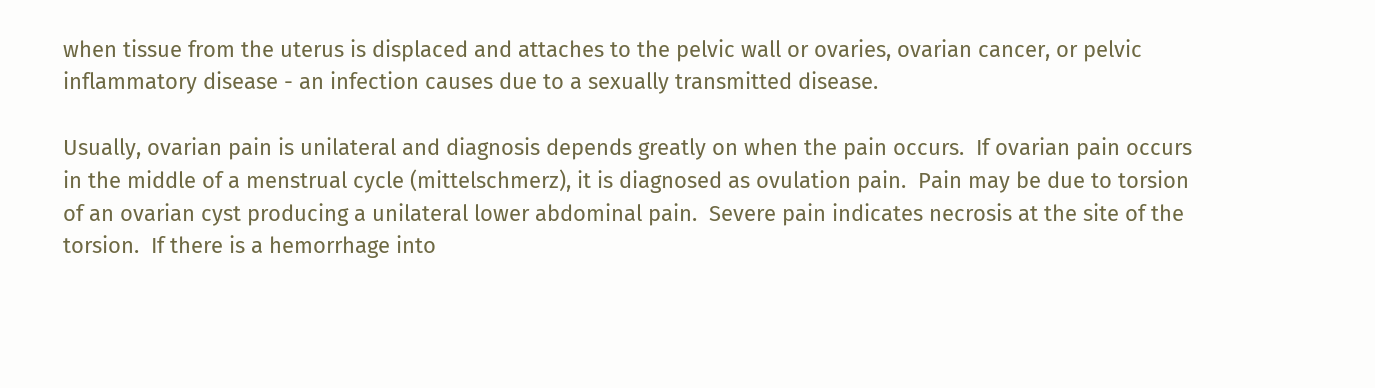when tissue from the uterus is displaced and attaches to the pelvic wall or ovaries, ovarian cancer, or pelvic inflammatory disease - an infection causes due to a sexually transmitted disease.

Usually, ovarian pain is unilateral and diagnosis depends greatly on when the pain occurs.  If ovarian pain occurs in the middle of a menstrual cycle (mittelschmerz), it is diagnosed as ovulation pain.  Pain may be due to torsion of an ovarian cyst producing a unilateral lower abdominal pain.  Severe pain indicates necrosis at the site of the torsion.  If there is a hemorrhage into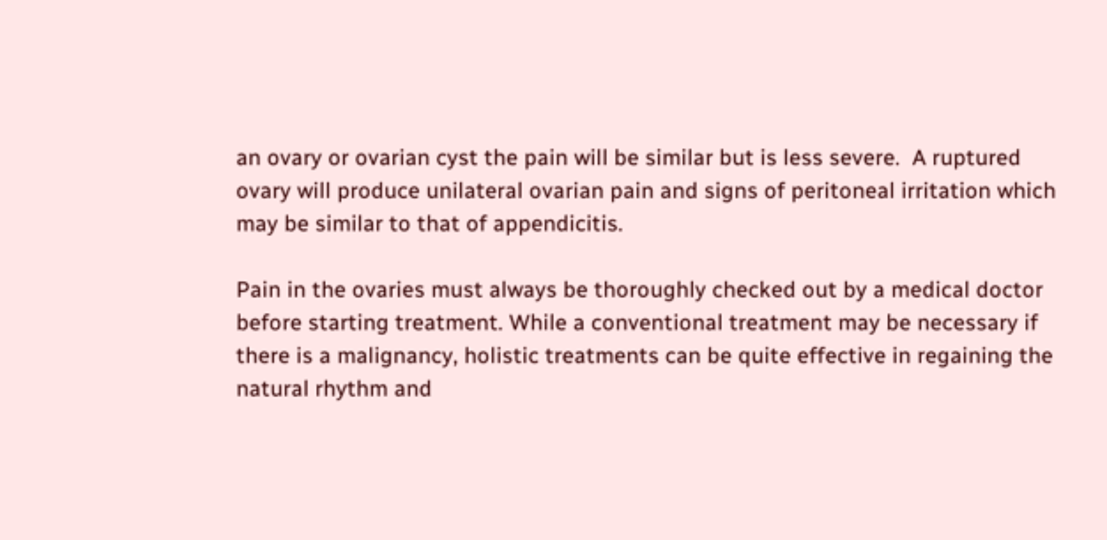an ovary or ovarian cyst the pain will be similar but is less severe.  A ruptured ovary will produce unilateral ovarian pain and signs of peritoneal irritation which may be similar to that of appendicitis.

Pain in the ovaries must always be thoroughly checked out by a medical doctor before starting treatment. While a conventional treatment may be necessary if there is a malignancy, holistic treatments can be quite effective in regaining the natural rhythm and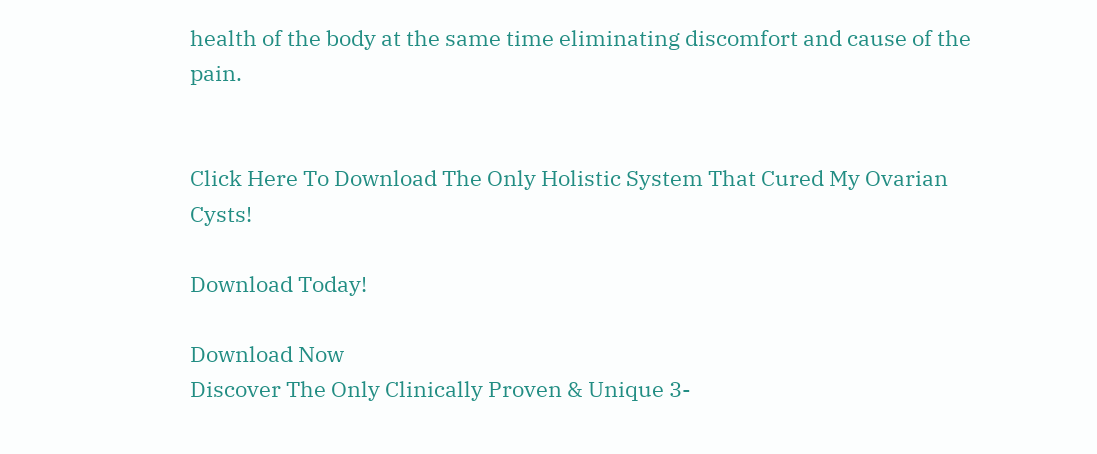health of the body at the same time eliminating discomfort and cause of the pain.


Click Here To Download The Only Holistic System That Cured My Ovarian Cysts!

Download Today!

Download Now
Discover The Only Clinically Proven & Unique 3-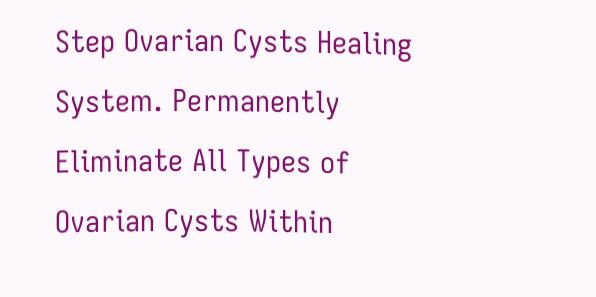Step Ovarian Cysts Healing System. Permanently Eliminate All Types of Ovarian Cysts Within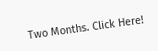Two Months. Click Here!